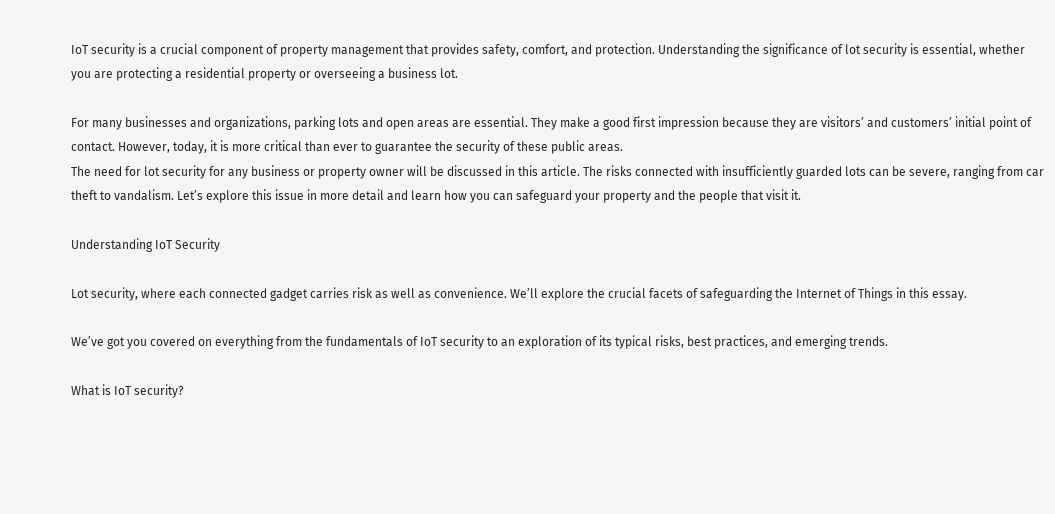IoT security is a crucial component of property management that provides safety, comfort, and protection. Understanding the significance of lot security is essential, whether you are protecting a residential property or overseeing a business lot.

For many businesses and organizations, parking lots and open areas are essential. They make a good first impression because they are visitors’ and customers’ initial point of contact. However, today, it is more critical than ever to guarantee the security of these public areas.
The need for lot security for any business or property owner will be discussed in this article. The risks connected with insufficiently guarded lots can be severe, ranging from car theft to vandalism. Let’s explore this issue in more detail and learn how you can safeguard your property and the people that visit it.

Understanding IoT Security

Lot security, where each connected gadget carries risk as well as convenience. We’ll explore the crucial facets of safeguarding the Internet of Things in this essay.

We’ve got you covered on everything from the fundamentals of IoT security to an exploration of its typical risks, best practices, and emerging trends.

What is IoT security?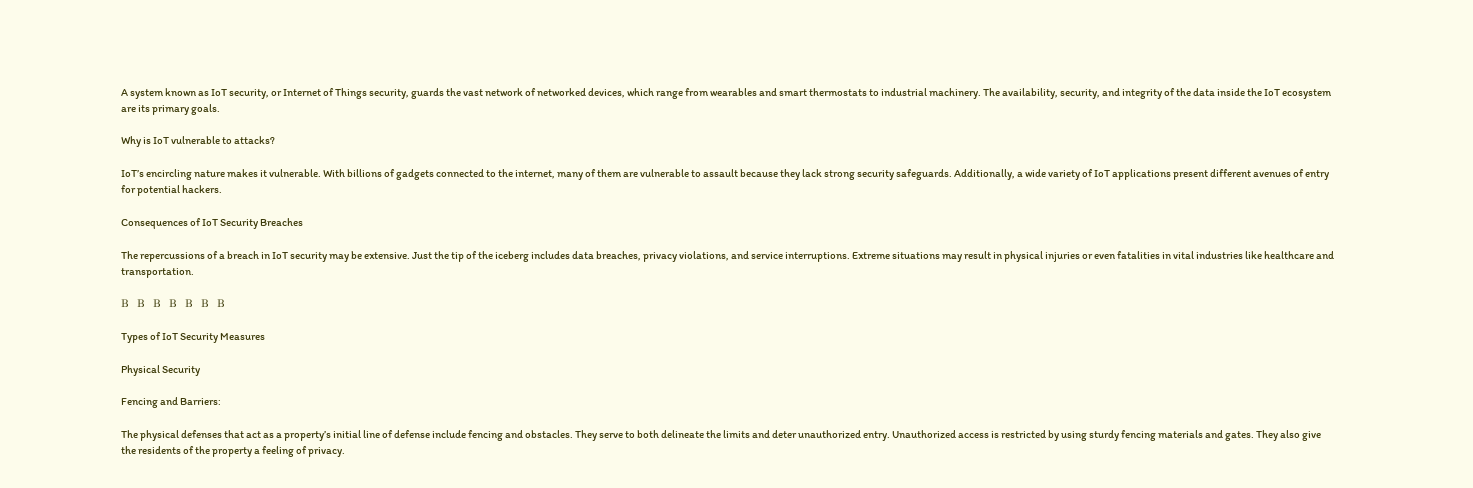A system known as IoT security, or Internet of Things security, guards the vast network of networked devices, which range from wearables and smart thermostats to industrial machinery. The availability, security, and integrity of the data inside the IoT ecosystem are its primary goals.

Why is IoT vulnerable to attacks?

IoT’s encircling nature makes it vulnerable. With billions of gadgets connected to the internet, many of them are vulnerable to assault because they lack strong security safeguards. Additionally, a wide variety of IoT applications present different avenues of entry for potential hackers.

Consequences of IoT Security Breaches

The repercussions of a breach in IoT security may be extensive. Just the tip of the iceberg includes data breaches, privacy violations, and service interruptions. Extreme situations may result in physical injuries or even fatalities in vital industries like healthcare and transportation.

Β  Β  Β  Β  Β  Β  Β

Types of IoT Security Measures

Physical Security

Fencing and Barriers:

The physical defenses that act as a property’s initial line of defense include fencing and obstacles. They serve to both delineate the limits and deter unauthorized entry. Unauthorized access is restricted by using sturdy fencing materials and gates. They also give the residents of the property a feeling of privacy.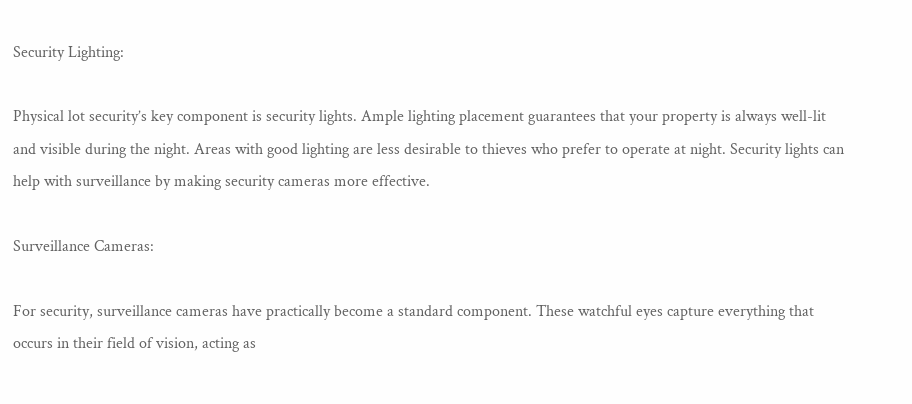Security Lighting:

Physical lot security’s key component is security lights. Ample lighting placement guarantees that your property is always well-lit and visible during the night. Areas with good lighting are less desirable to thieves who prefer to operate at night. Security lights can help with surveillance by making security cameras more effective.

Surveillance Cameras:

For security, surveillance cameras have practically become a standard component. These watchful eyes capture everything that occurs in their field of vision, acting as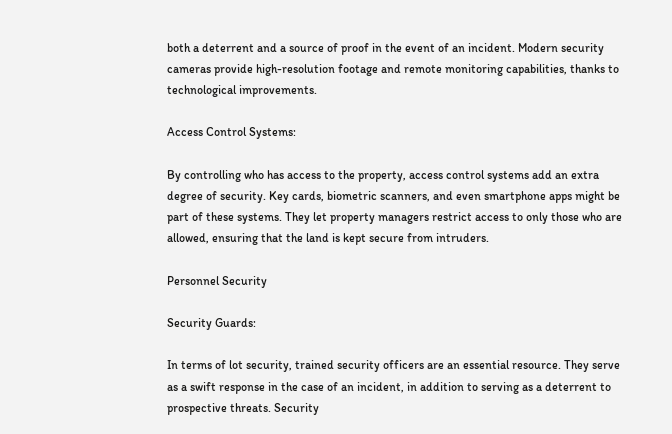both a deterrent and a source of proof in the event of an incident. Modern security cameras provide high-resolution footage and remote monitoring capabilities, thanks to technological improvements.

Access Control Systems:

By controlling who has access to the property, access control systems add an extra degree of security. Key cards, biometric scanners, and even smartphone apps might be part of these systems. They let property managers restrict access to only those who are allowed, ensuring that the land is kept secure from intruders.

Personnel Security

Security Guards:

In terms of lot security, trained security officers are an essential resource. They serve as a swift response in the case of an incident, in addition to serving as a deterrent to prospective threats. Security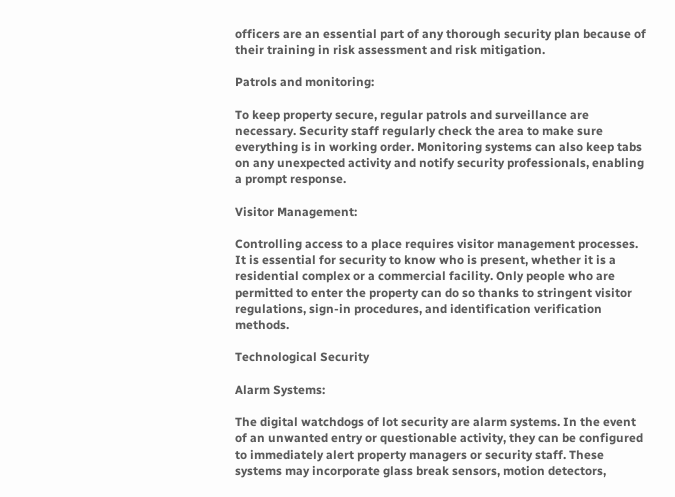officers are an essential part of any thorough security plan because of their training in risk assessment and risk mitigation.

Patrols and monitoring:

To keep property secure, regular patrols and surveillance are necessary. Security staff regularly check the area to make sure everything is in working order. Monitoring systems can also keep tabs on any unexpected activity and notify security professionals, enabling a prompt response.

Visitor Management:

Controlling access to a place requires visitor management processes. It is essential for security to know who is present, whether it is a residential complex or a commercial facility. Only people who are permitted to enter the property can do so thanks to stringent visitor regulations, sign-in procedures, and identification verification methods.

Technological Security

Alarm Systems:

The digital watchdogs of lot security are alarm systems. In the event of an unwanted entry or questionable activity, they can be configured to immediately alert property managers or security staff. These systems may incorporate glass break sensors, motion detectors,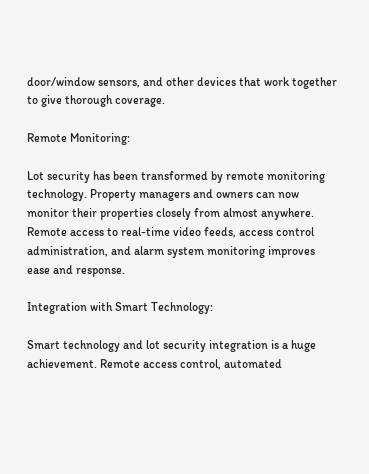door/window sensors, and other devices that work together to give thorough coverage.

Remote Monitoring:

Lot security has been transformed by remote monitoring technology. Property managers and owners can now monitor their properties closely from almost anywhere. Remote access to real-time video feeds, access control administration, and alarm system monitoring improves ease and response.

Integration with Smart Technology:

Smart technology and lot security integration is a huge achievement. Remote access control, automated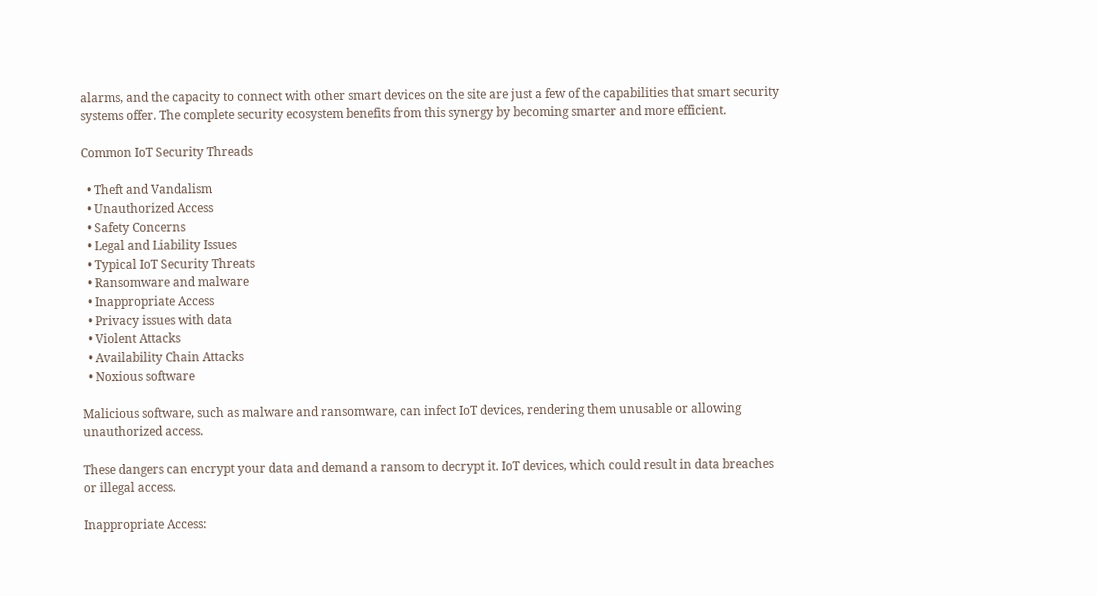alarms, and the capacity to connect with other smart devices on the site are just a few of the capabilities that smart security systems offer. The complete security ecosystem benefits from this synergy by becoming smarter and more efficient.

Common IoT Security Threads

  • Theft and Vandalism
  • Unauthorized Access
  • Safety Concerns
  • Legal and Liability Issues
  • Typical IoT Security Threats
  • Ransomware and malware
  • Inappropriate Access
  • Privacy issues with data
  • Violent Attacks
  • Availability Chain Attacks
  • Noxious software

Malicious software, such as malware and ransomware, can infect IoT devices, rendering them unusable or allowing unauthorized access.

These dangers can encrypt your data and demand a ransom to decrypt it. IoT devices, which could result in data breaches or illegal access.

Inappropriate Access: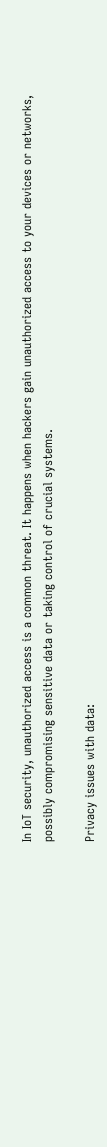In IoT security, unauthorized access is a common threat. It happens when hackers gain unauthorized access to your devices or networks, possibly compromising sensitive data or taking control of crucial systems.

Privacy issues with data: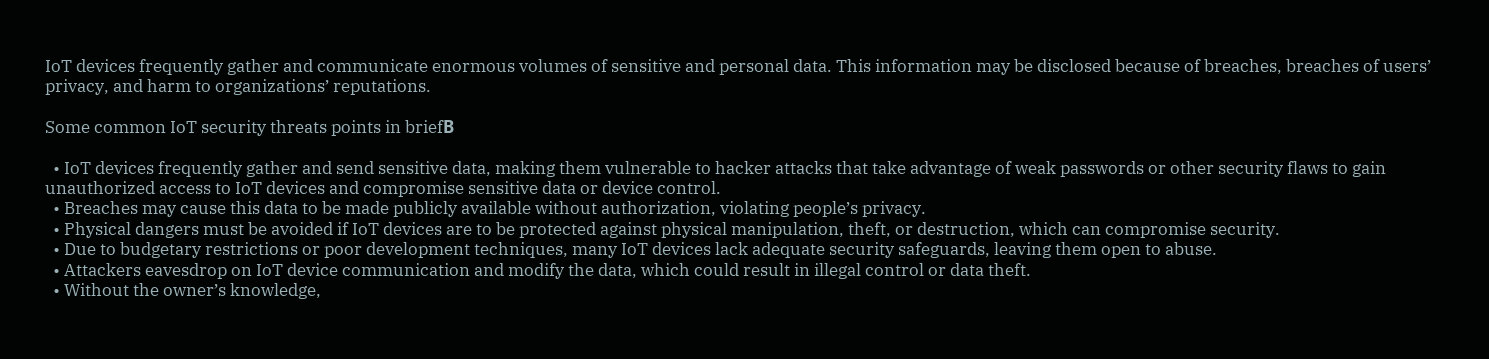IoT devices frequently gather and communicate enormous volumes of sensitive and personal data. This information may be disclosed because of breaches, breaches of users’ privacy, and harm to organizations’ reputations.

Some common IoT security threats points in briefΒ

  • IoT devices frequently gather and send sensitive data, making them vulnerable to hacker attacks that take advantage of weak passwords or other security flaws to gain unauthorized access to IoT devices and compromise sensitive data or device control.
  • Breaches may cause this data to be made publicly available without authorization, violating people’s privacy.
  • Physical dangers must be avoided if IoT devices are to be protected against physical manipulation, theft, or destruction, which can compromise security.
  • Due to budgetary restrictions or poor development techniques, many IoT devices lack adequate security safeguards, leaving them open to abuse.
  • Attackers eavesdrop on IoT device communication and modify the data, which could result in illegal control or data theft.
  • Without the owner’s knowledge,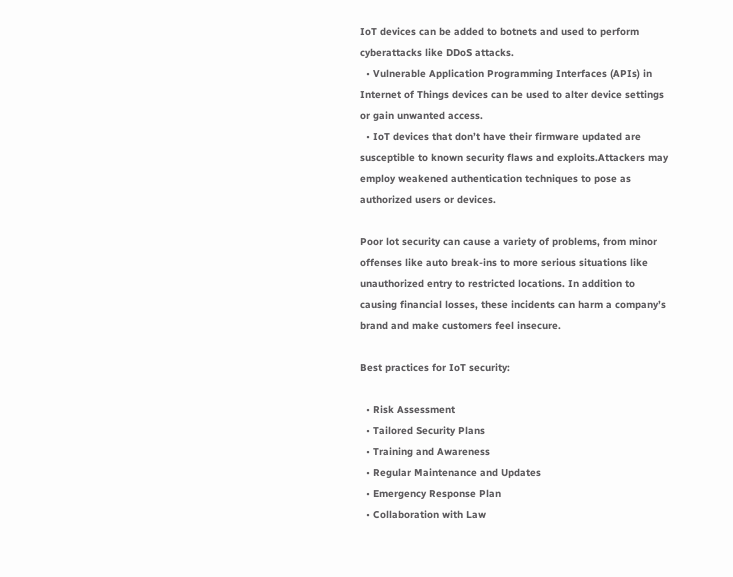IoT devices can be added to botnets and used to perform cyberattacks like DDoS attacks.
  • Vulnerable Application Programming Interfaces (APIs) in Internet of Things devices can be used to alter device settings or gain unwanted access.
  • IoT devices that don’t have their firmware updated are susceptible to known security flaws and exploits.Attackers may employ weakened authentication techniques to pose as authorized users or devices.

Poor lot security can cause a variety of problems, from minor offenses like auto break-ins to more serious situations like unauthorized entry to restricted locations. In addition to causing financial losses, these incidents can harm a company’s brand and make customers feel insecure.

Best practices for IoT security:

  • Risk Assessment
  • Tailored Security Plans
  • Training and Awareness
  • Regular Maintenance and Updates
  • Emergency Response Plan
  • Collaboration with Law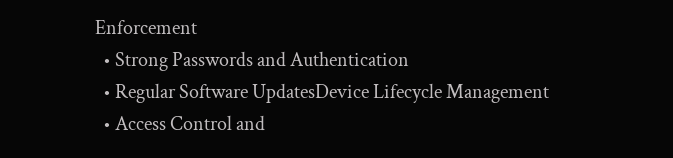Enforcement
  • Strong Passwords and Authentication
  • Regular Software UpdatesDevice Lifecycle Management
  • Access Control and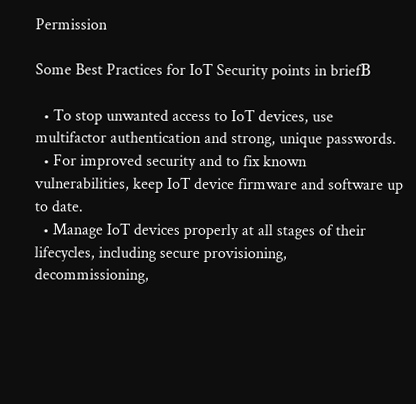Permission

Some Best Practices for IoT Security points in briefΒ

  • To stop unwanted access to IoT devices, use multifactor authentication and strong, unique passwords.
  • For improved security and to fix known vulnerabilities, keep IoT device firmware and software up to date.
  • Manage IoT devices properly at all stages of their lifecycles, including secure provisioning, decommissioning,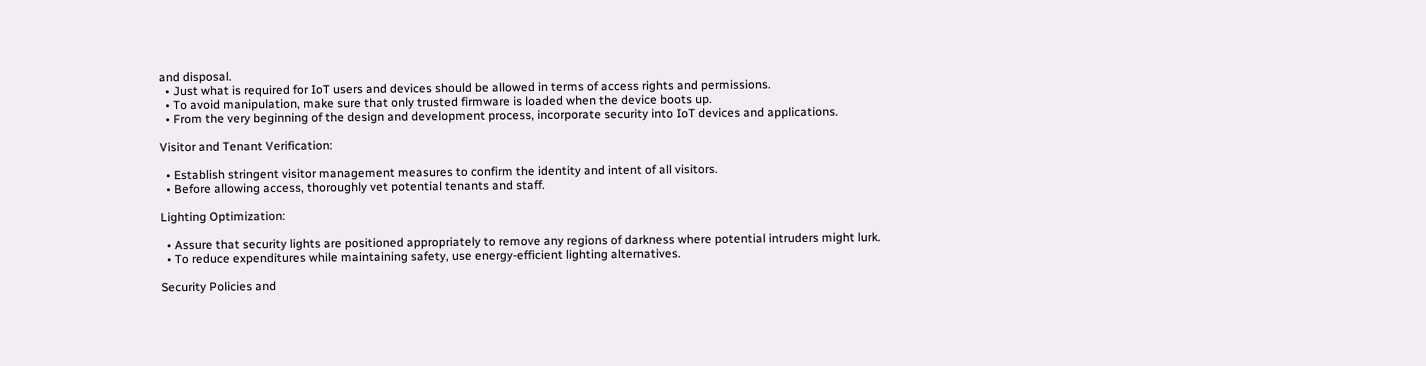and disposal.
  • Just what is required for IoT users and devices should be allowed in terms of access rights and permissions.
  • To avoid manipulation, make sure that only trusted firmware is loaded when the device boots up.
  • From the very beginning of the design and development process, incorporate security into IoT devices and applications.

Visitor and Tenant Verification:

  • Establish stringent visitor management measures to confirm the identity and intent of all visitors.
  • Before allowing access, thoroughly vet potential tenants and staff.

Lighting Optimization:

  • Assure that security lights are positioned appropriately to remove any regions of darkness where potential intruders might lurk.
  • To reduce expenditures while maintaining safety, use energy-efficient lighting alternatives.

Security Policies and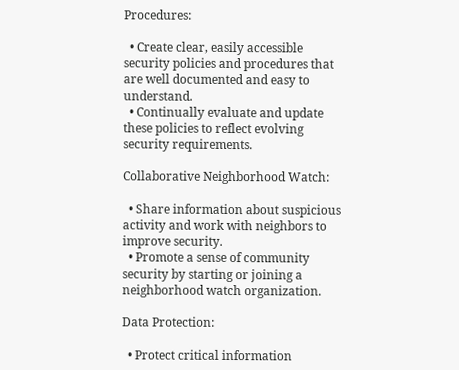Procedures:

  • Create clear, easily accessible security policies and procedures that are well documented and easy to understand.
  • Continually evaluate and update these policies to reflect evolving security requirements.

Collaborative Neighborhood Watch:

  • Share information about suspicious activity and work with neighbors to improve security.
  • Promote a sense of community security by starting or joining a neighborhood watch organization.

Data Protection:

  • Protect critical information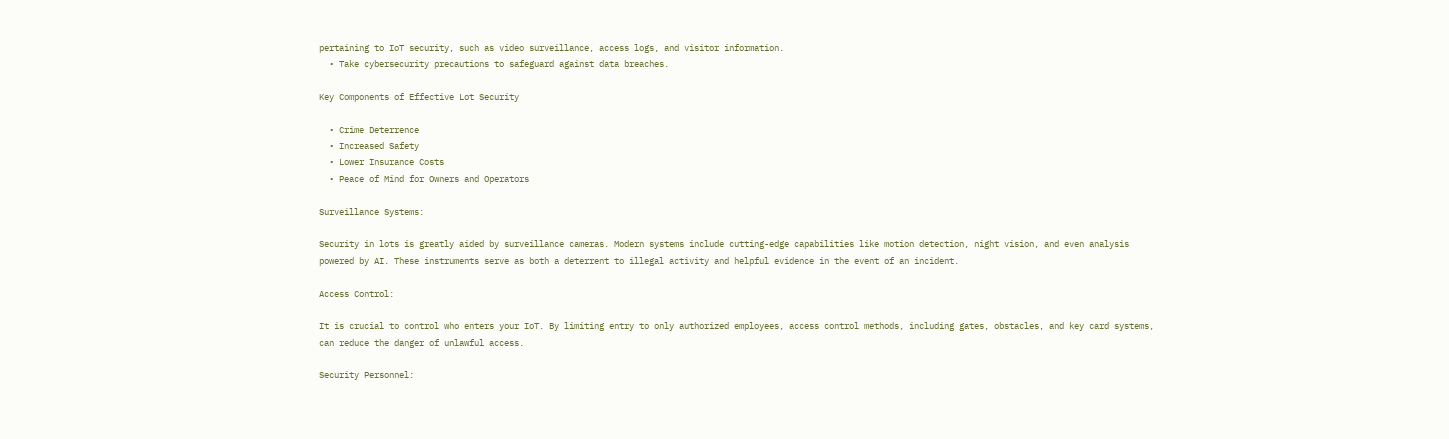pertaining to IoT security, such as video surveillance, access logs, and visitor information.
  • Take cybersecurity precautions to safeguard against data breaches.

Key Components of Effective Lot Security

  • Crime Deterrence
  • Increased Safety
  • Lower Insurance Costs
  • Peace of Mind for Owners and Operators

Surveillance Systems:

Security in lots is greatly aided by surveillance cameras. Modern systems include cutting-edge capabilities like motion detection, night vision, and even analysis powered by AI. These instruments serve as both a deterrent to illegal activity and helpful evidence in the event of an incident.

Access Control:

It is crucial to control who enters your IoT. By limiting entry to only authorized employees, access control methods, including gates, obstacles, and key card systems, can reduce the danger of unlawful access.

Security Personnel: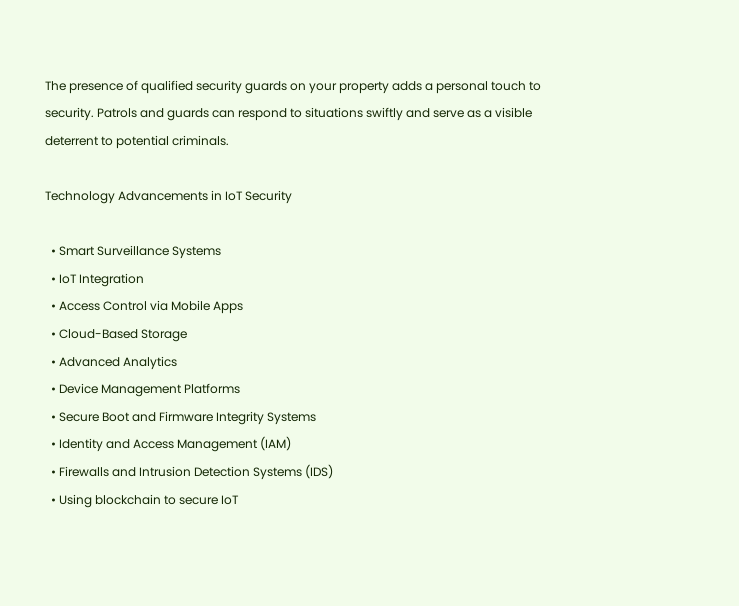The presence of qualified security guards on your property adds a personal touch to security. Patrols and guards can respond to situations swiftly and serve as a visible deterrent to potential criminals.

Technology Advancements in IoT Security

  • Smart Surveillance Systems
  • IoT Integration
  • Access Control via Mobile Apps
  • Cloud-Based Storage
  • Advanced Analytics
  • Device Management Platforms
  • Secure Boot and Firmware Integrity Systems
  • Identity and Access Management (IAM)
  • Firewalls and Intrusion Detection Systems (IDS)
  • Using blockchain to secure IoT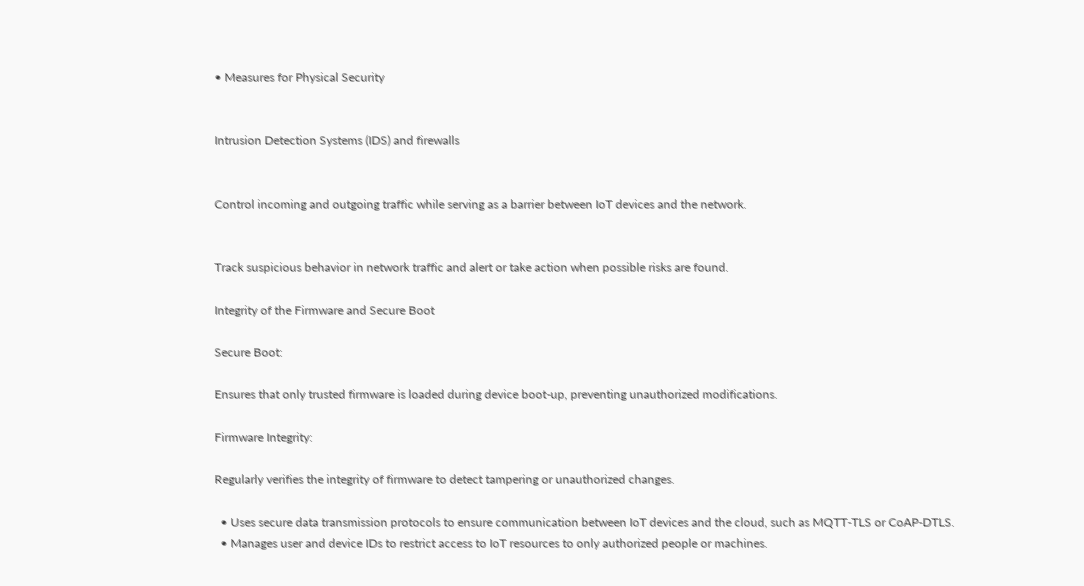• Measures for Physical Security


Intrusion Detection Systems (IDS) and firewalls


Control incoming and outgoing traffic while serving as a barrier between IoT devices and the network.


Track suspicious behavior in network traffic and alert or take action when possible risks are found.

Integrity of the Firmware and Secure Boot

Secure Boot:

Ensures that only trusted firmware is loaded during device boot-up, preventing unauthorized modifications.

Firmware Integrity:

Regularly verifies the integrity of firmware to detect tampering or unauthorized changes.

  • Uses secure data transmission protocols to ensure communication between IoT devices and the cloud, such as MQTT-TLS or CoAP-DTLS.
  • Manages user and device IDs to restrict access to IoT resources to only authorized people or machines.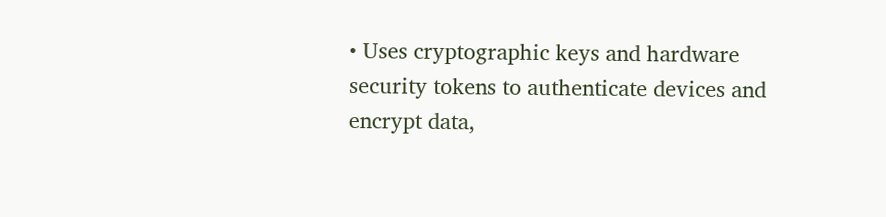• Uses cryptographic keys and hardware security tokens to authenticate devices and encrypt data,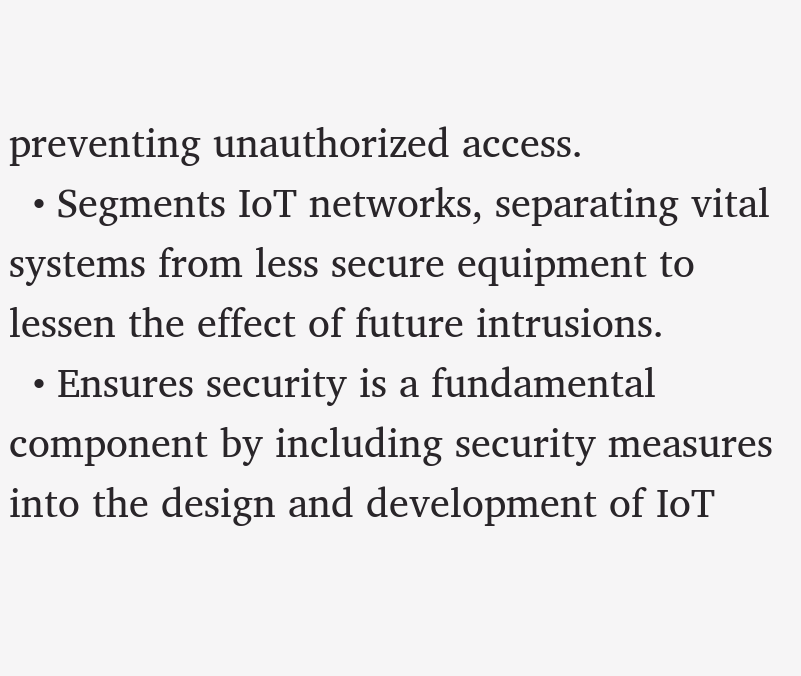preventing unauthorized access.
  • Segments IoT networks, separating vital systems from less secure equipment to lessen the effect of future intrusions.
  • Ensures security is a fundamental component by including security measures into the design and development of IoT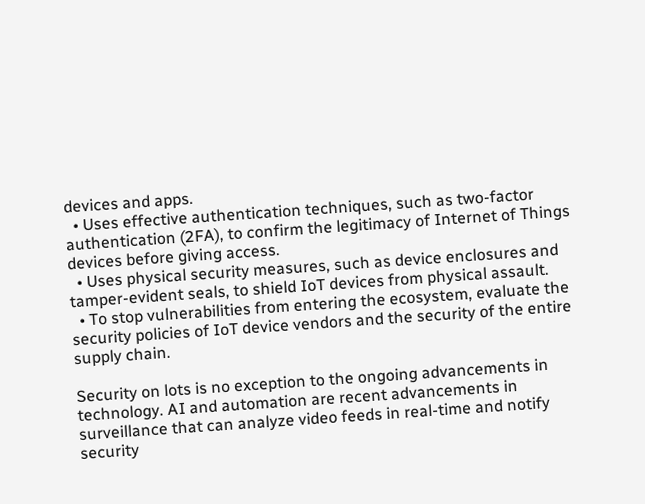devices and apps.
  • Uses effective authentication techniques, such as two-factor authentication (2FA), to confirm the legitimacy of Internet of Things devices before giving access.
  • Uses physical security measures, such as device enclosures and tamper-evident seals, to shield IoT devices from physical assault.
  • To stop vulnerabilities from entering the ecosystem, evaluate the security policies of IoT device vendors and the security of the entire supply chain.

Security on lots is no exception to the ongoing advancements in technology. AI and automation are recent advancements in surveillance that can analyze video feeds in real-time and notify security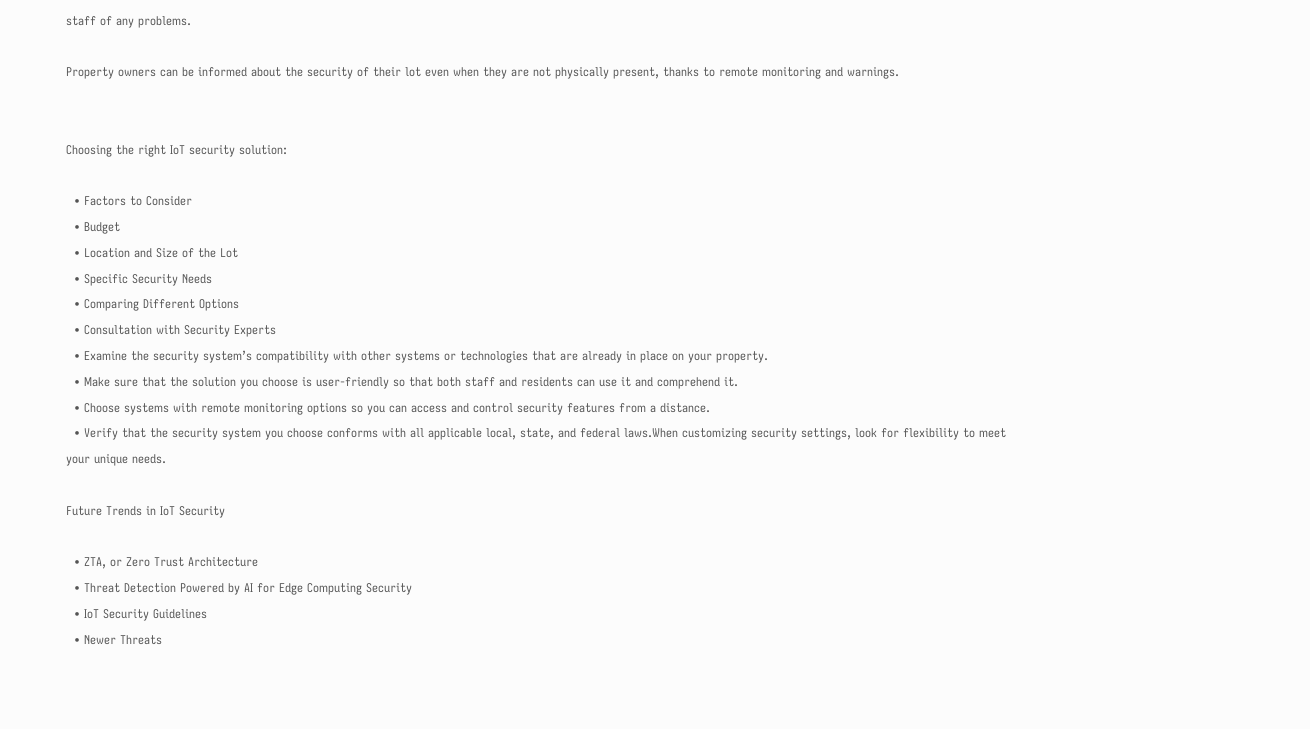staff of any problems.

Property owners can be informed about the security of their lot even when they are not physically present, thanks to remote monitoring and warnings.


Choosing the right IoT security solution:

  • Factors to Consider
  • Budget
  • Location and Size of the Lot
  • Specific Security Needs
  • Comparing Different Options
  • Consultation with Security Experts
  • Examine the security system’s compatibility with other systems or technologies that are already in place on your property.
  • Make sure that the solution you choose is user-friendly so that both staff and residents can use it and comprehend it.
  • Choose systems with remote monitoring options so you can access and control security features from a distance.
  • Verify that the security system you choose conforms with all applicable local, state, and federal laws.When customizing security settings, look for flexibility to meet your unique needs.

Future Trends in IoT Security

  • ZTA, or Zero Trust Architecture
  • Threat Detection Powered by AI for Edge Computing Security
  • IoT Security Guidelines
  • Newer Threats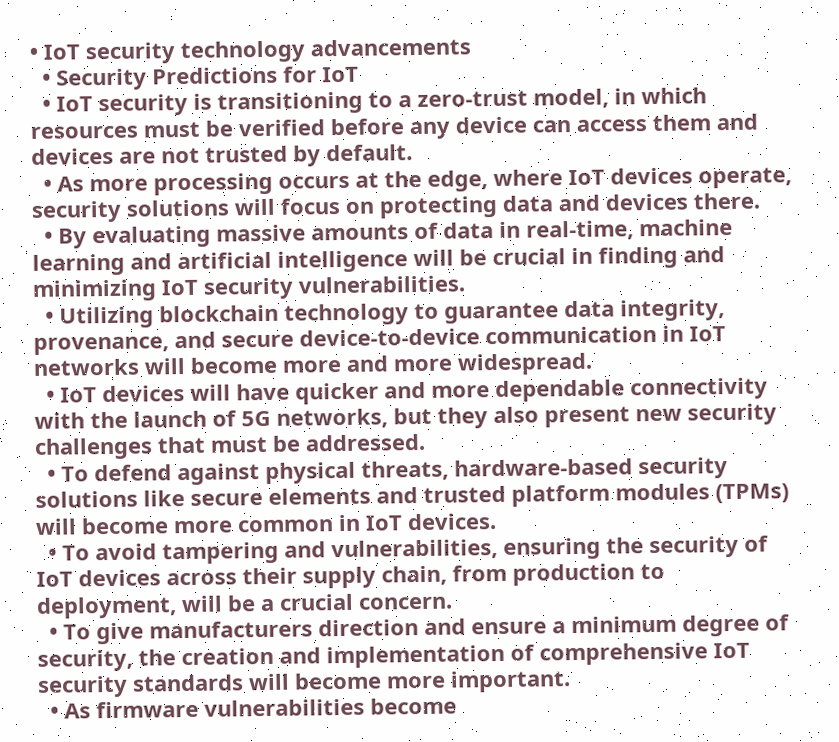• IoT security technology advancements
  • Security Predictions for IoT
  • IoT security is transitioning to a zero-trust model, in which resources must be verified before any device can access them and devices are not trusted by default.
  • As more processing occurs at the edge, where IoT devices operate, security solutions will focus on protecting data and devices there.
  • By evaluating massive amounts of data in real-time, machine learning and artificial intelligence will be crucial in finding and minimizing IoT security vulnerabilities.
  • Utilizing blockchain technology to guarantee data integrity, provenance, and secure device-to-device communication in IoT networks will become more and more widespread.
  • IoT devices will have quicker and more dependable connectivity with the launch of 5G networks, but they also present new security challenges that must be addressed.
  • To defend against physical threats, hardware-based security solutions like secure elements and trusted platform modules (TPMs) will become more common in IoT devices.
  • To avoid tampering and vulnerabilities, ensuring the security of IoT devices across their supply chain, from production to deployment, will be a crucial concern.
  • To give manufacturers direction and ensure a minimum degree of security, the creation and implementation of comprehensive IoT security standards will become more important.
  • As firmware vulnerabilities become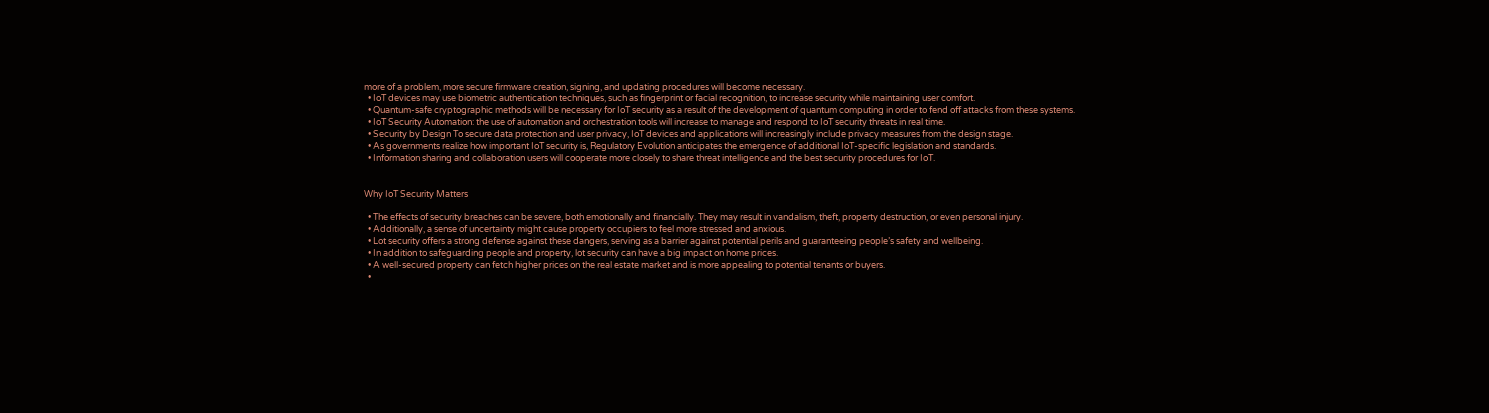more of a problem, more secure firmware creation, signing, and updating procedures will become necessary.
  • IoT devices may use biometric authentication techniques, such as fingerprint or facial recognition, to increase security while maintaining user comfort.
  • Quantum-safe cryptographic methods will be necessary for IoT security as a result of the development of quantum computing in order to fend off attacks from these systems.
  • IoT Security Automation: the use of automation and orchestration tools will increase to manage and respond to IoT security threats in real time.
  • Security by Design To secure data protection and user privacy, IoT devices and applications will increasingly include privacy measures from the design stage.
  • As governments realize how important IoT security is, Regulatory Evolution anticipates the emergence of additional IoT-specific legislation and standards.
  • Information sharing and collaboration users will cooperate more closely to share threat intelligence and the best security procedures for IoT.


Why IoT Security Matters

  • The effects of security breaches can be severe, both emotionally and financially. They may result in vandalism, theft, property destruction, or even personal injury.
  • Additionally, a sense of uncertainty might cause property occupiers to feel more stressed and anxious.
  • Lot security offers a strong defense against these dangers, serving as a barrier against potential perils and guaranteeing people’s safety and wellbeing.
  • In addition to safeguarding people and property, lot security can have a big impact on home prices.
  • A well-secured property can fetch higher prices on the real estate market and is more appealing to potential tenants or buyers.
  •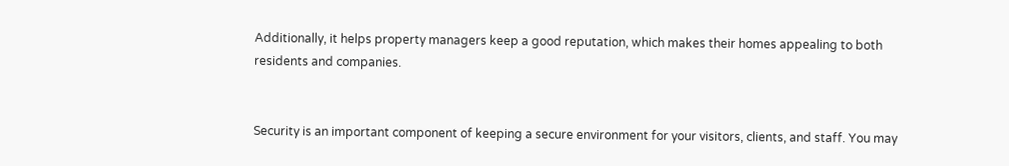Additionally, it helps property managers keep a good reputation, which makes their homes appealing to both residents and companies.


Security is an important component of keeping a secure environment for your visitors, clients, and staff. You may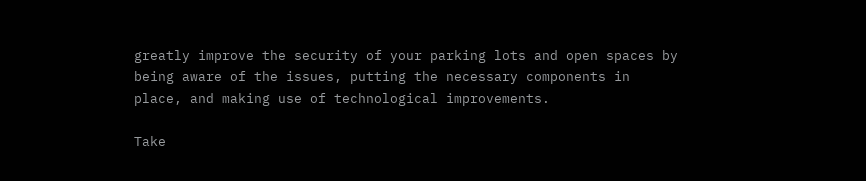greatly improve the security of your parking lots and open spaces by being aware of the issues, putting the necessary components in place, and making use of technological improvements.

Take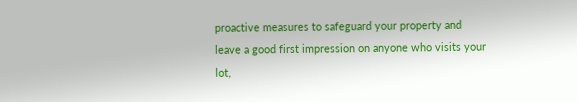proactive measures to safeguard your property and leave a good first impression on anyone who visits your lot,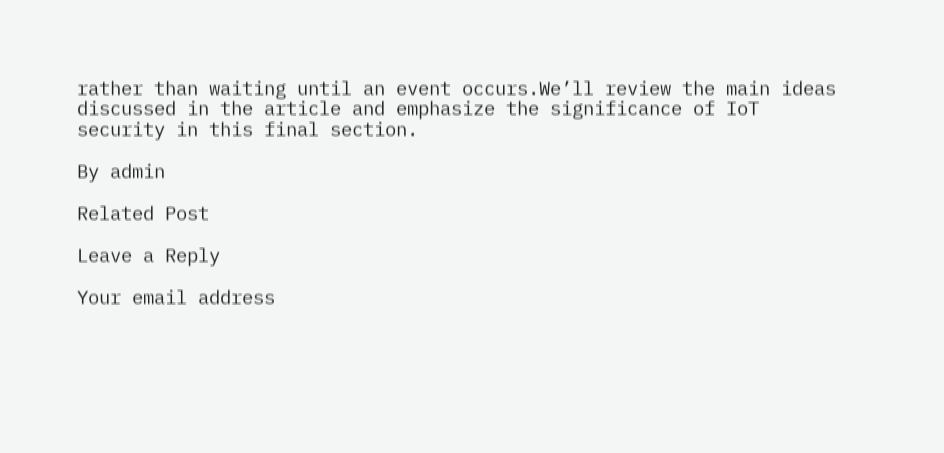rather than waiting until an event occurs.We’ll review the main ideas discussed in the article and emphasize the significance of IoT security in this final section.

By admin

Related Post

Leave a Reply

Your email address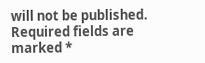will not be published. Required fields are marked *